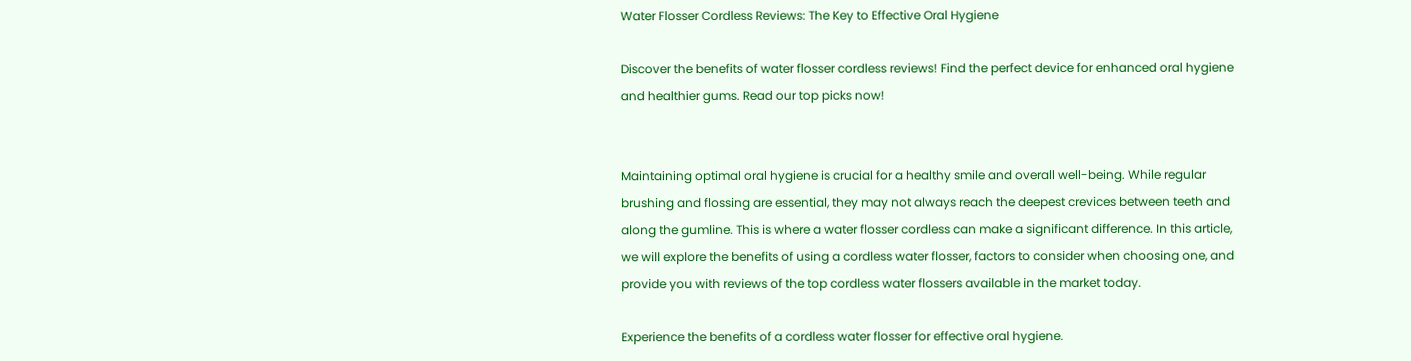Water Flosser Cordless Reviews: The Key to Effective Oral Hygiene

Discover the benefits of water flosser cordless reviews! Find the perfect device for enhanced oral hygiene and healthier gums. Read our top picks now!


Maintaining optimal oral hygiene is crucial for a healthy smile and overall well-being. While regular brushing and flossing are essential, they may not always reach the deepest crevices between teeth and along the gumline. This is where a water flosser cordless can make a significant difference. In this article, we will explore the benefits of using a cordless water flosser, factors to consider when choosing one, and provide you with reviews of the top cordless water flossers available in the market today.

Experience the benefits of a cordless water flosser for effective oral hygiene.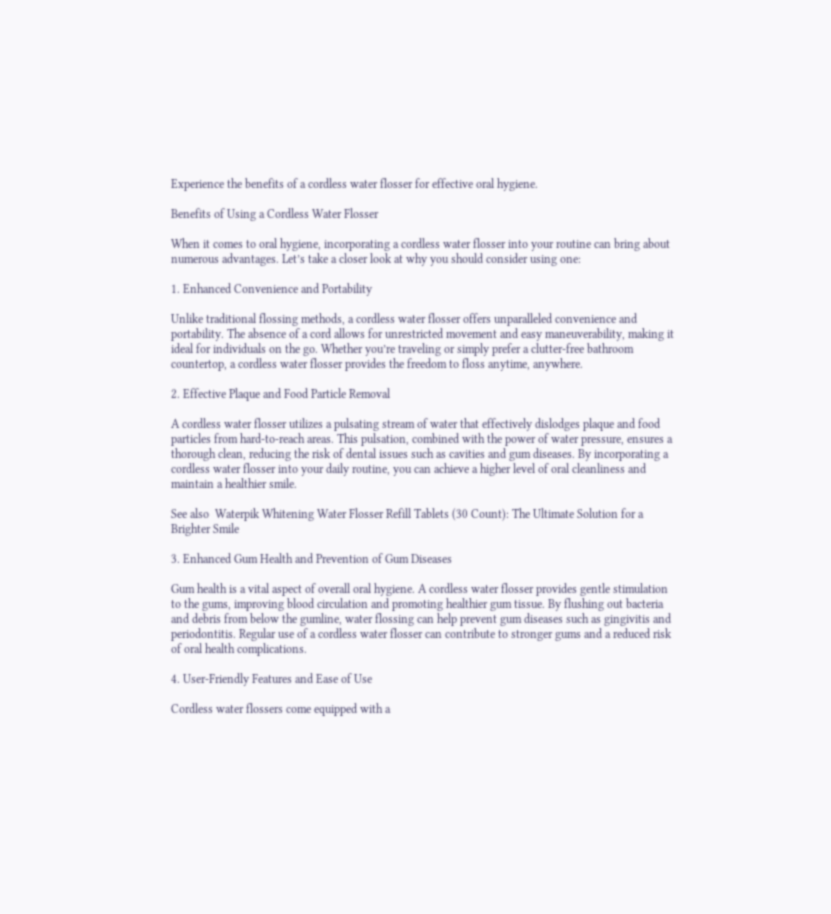Experience the benefits of a cordless water flosser for effective oral hygiene.

Benefits of Using a Cordless Water Flosser

When it comes to oral hygiene, incorporating a cordless water flosser into your routine can bring about numerous advantages. Let’s take a closer look at why you should consider using one:

1. Enhanced Convenience and Portability

Unlike traditional flossing methods, a cordless water flosser offers unparalleled convenience and portability. The absence of a cord allows for unrestricted movement and easy maneuverability, making it ideal for individuals on the go. Whether you’re traveling or simply prefer a clutter-free bathroom countertop, a cordless water flosser provides the freedom to floss anytime, anywhere.

2. Effective Plaque and Food Particle Removal

A cordless water flosser utilizes a pulsating stream of water that effectively dislodges plaque and food particles from hard-to-reach areas. This pulsation, combined with the power of water pressure, ensures a thorough clean, reducing the risk of dental issues such as cavities and gum diseases. By incorporating a cordless water flosser into your daily routine, you can achieve a higher level of oral cleanliness and maintain a healthier smile.

See also  Waterpik Whitening Water Flosser Refill Tablets (30 Count): The Ultimate Solution for a Brighter Smile

3. Enhanced Gum Health and Prevention of Gum Diseases

Gum health is a vital aspect of overall oral hygiene. A cordless water flosser provides gentle stimulation to the gums, improving blood circulation and promoting healthier gum tissue. By flushing out bacteria and debris from below the gumline, water flossing can help prevent gum diseases such as gingivitis and periodontitis. Regular use of a cordless water flosser can contribute to stronger gums and a reduced risk of oral health complications.

4. User-Friendly Features and Ease of Use

Cordless water flossers come equipped with a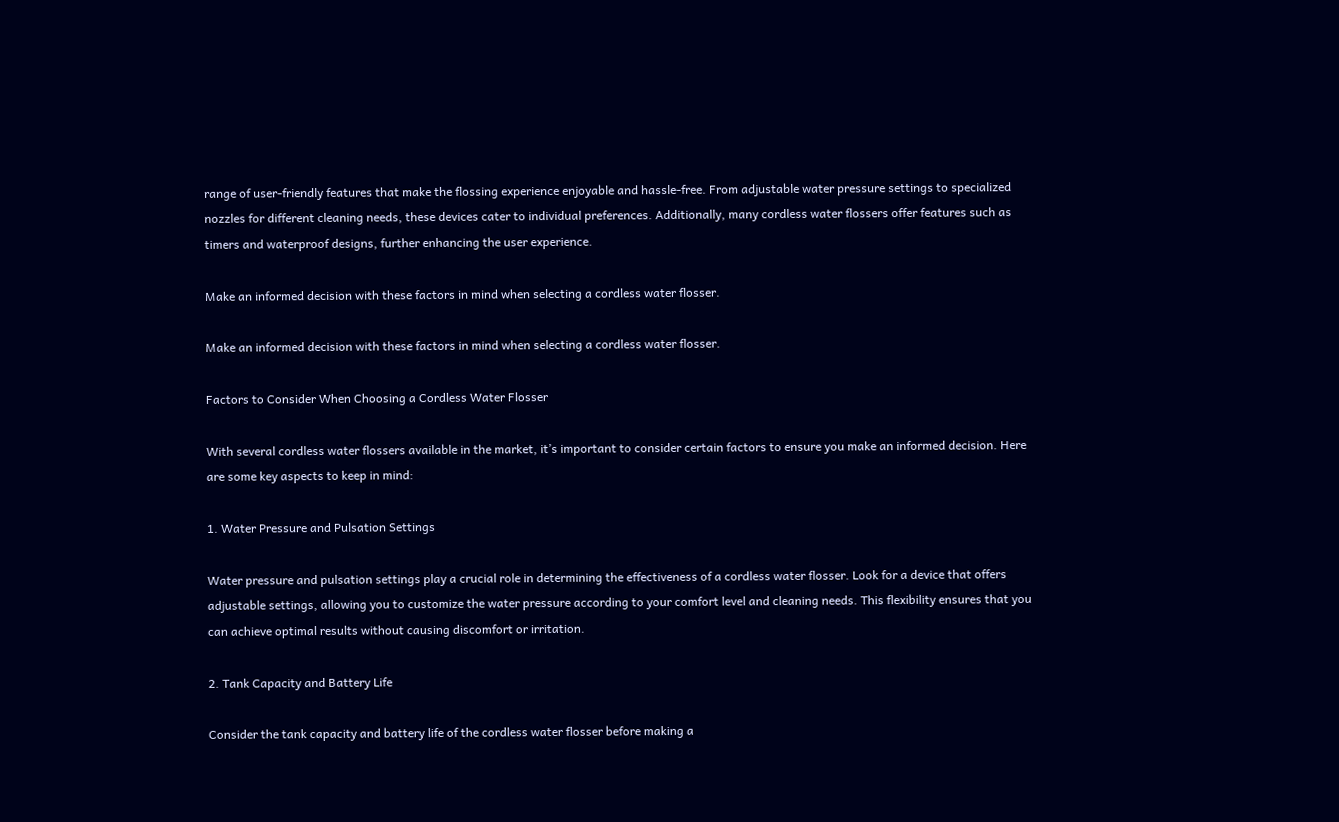range of user-friendly features that make the flossing experience enjoyable and hassle-free. From adjustable water pressure settings to specialized nozzles for different cleaning needs, these devices cater to individual preferences. Additionally, many cordless water flossers offer features such as timers and waterproof designs, further enhancing the user experience.

Make an informed decision with these factors in mind when selecting a cordless water flosser.

Make an informed decision with these factors in mind when selecting a cordless water flosser.

Factors to Consider When Choosing a Cordless Water Flosser

With several cordless water flossers available in the market, it’s important to consider certain factors to ensure you make an informed decision. Here are some key aspects to keep in mind:

1. Water Pressure and Pulsation Settings

Water pressure and pulsation settings play a crucial role in determining the effectiveness of a cordless water flosser. Look for a device that offers adjustable settings, allowing you to customize the water pressure according to your comfort level and cleaning needs. This flexibility ensures that you can achieve optimal results without causing discomfort or irritation.

2. Tank Capacity and Battery Life

Consider the tank capacity and battery life of the cordless water flosser before making a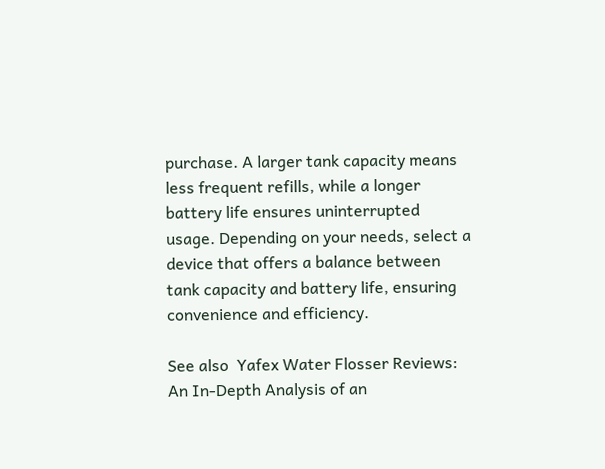purchase. A larger tank capacity means less frequent refills, while a longer battery life ensures uninterrupted usage. Depending on your needs, select a device that offers a balance between tank capacity and battery life, ensuring convenience and efficiency.

See also  Yafex Water Flosser Reviews: An In-Depth Analysis of an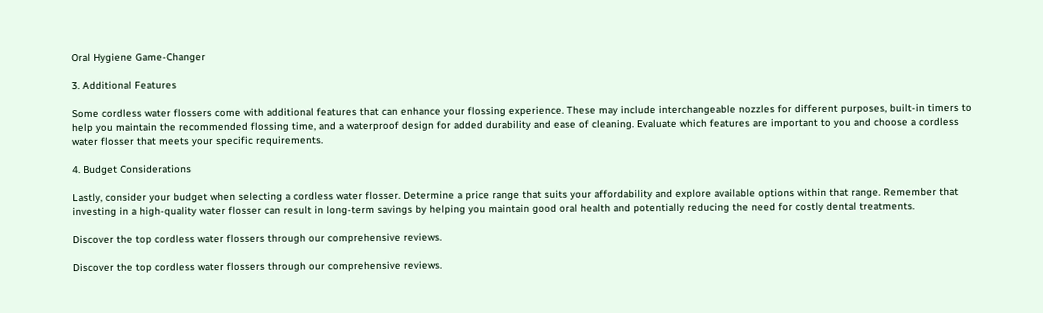Oral Hygiene Game-Changer

3. Additional Features

Some cordless water flossers come with additional features that can enhance your flossing experience. These may include interchangeable nozzles for different purposes, built-in timers to help you maintain the recommended flossing time, and a waterproof design for added durability and ease of cleaning. Evaluate which features are important to you and choose a cordless water flosser that meets your specific requirements.

4. Budget Considerations

Lastly, consider your budget when selecting a cordless water flosser. Determine a price range that suits your affordability and explore available options within that range. Remember that investing in a high-quality water flosser can result in long-term savings by helping you maintain good oral health and potentially reducing the need for costly dental treatments.

Discover the top cordless water flossers through our comprehensive reviews.

Discover the top cordless water flossers through our comprehensive reviews.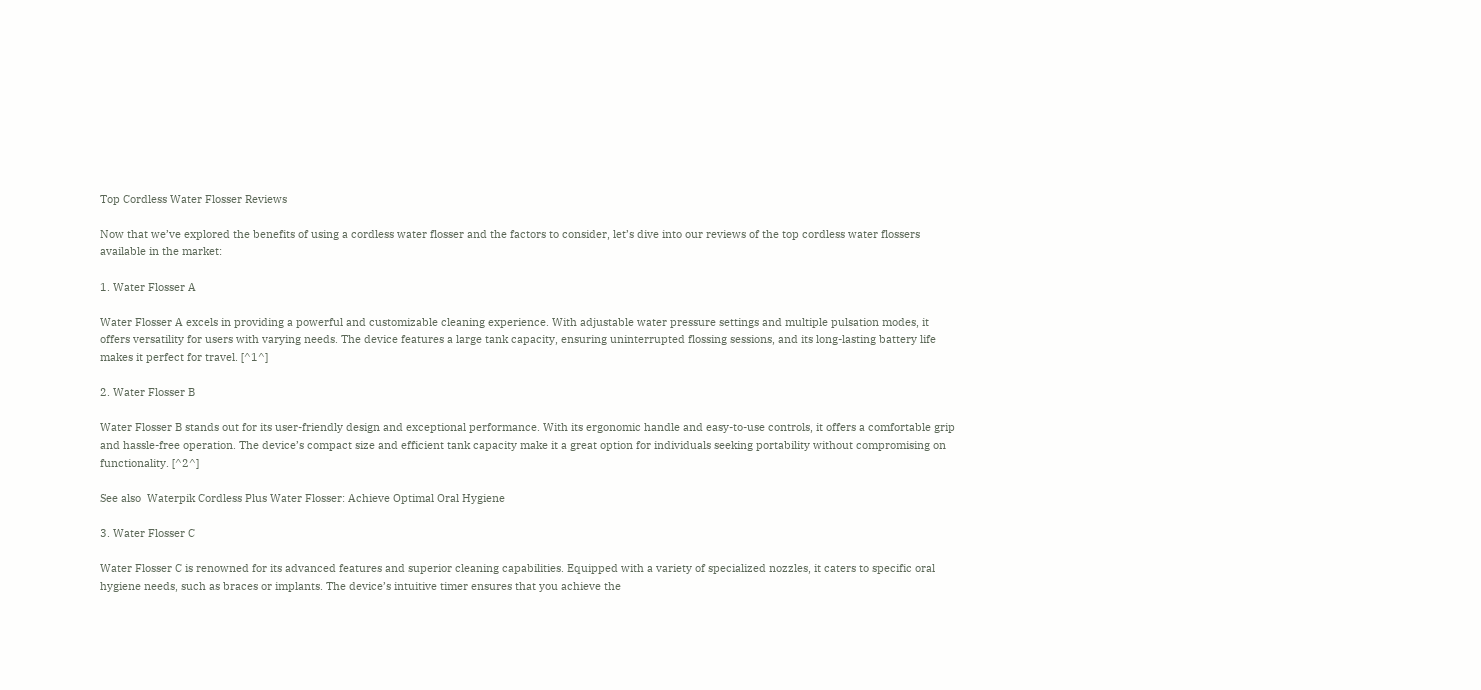Top Cordless Water Flosser Reviews

Now that we’ve explored the benefits of using a cordless water flosser and the factors to consider, let’s dive into our reviews of the top cordless water flossers available in the market:

1. Water Flosser A

Water Flosser A excels in providing a powerful and customizable cleaning experience. With adjustable water pressure settings and multiple pulsation modes, it offers versatility for users with varying needs. The device features a large tank capacity, ensuring uninterrupted flossing sessions, and its long-lasting battery life makes it perfect for travel. [^1^]

2. Water Flosser B

Water Flosser B stands out for its user-friendly design and exceptional performance. With its ergonomic handle and easy-to-use controls, it offers a comfortable grip and hassle-free operation. The device’s compact size and efficient tank capacity make it a great option for individuals seeking portability without compromising on functionality. [^2^]

See also  Waterpik Cordless Plus Water Flosser: Achieve Optimal Oral Hygiene

3. Water Flosser C

Water Flosser C is renowned for its advanced features and superior cleaning capabilities. Equipped with a variety of specialized nozzles, it caters to specific oral hygiene needs, such as braces or implants. The device’s intuitive timer ensures that you achieve the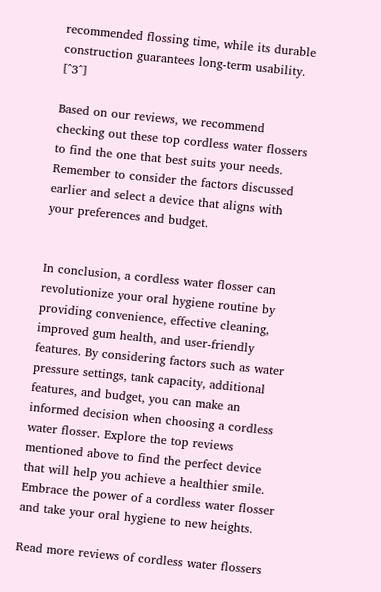recommended flossing time, while its durable construction guarantees long-term usability. [^3^]

Based on our reviews, we recommend checking out these top cordless water flossers to find the one that best suits your needs. Remember to consider the factors discussed earlier and select a device that aligns with your preferences and budget.


In conclusion, a cordless water flosser can revolutionize your oral hygiene routine by providing convenience, effective cleaning, improved gum health, and user-friendly features. By considering factors such as water pressure settings, tank capacity, additional features, and budget, you can make an informed decision when choosing a cordless water flosser. Explore the top reviews mentioned above to find the perfect device that will help you achieve a healthier smile. Embrace the power of a cordless water flosser and take your oral hygiene to new heights.

Read more reviews of cordless water flossers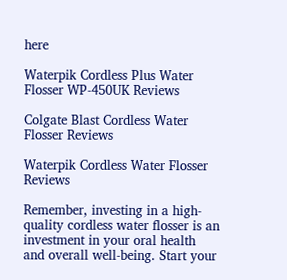here

Waterpik Cordless Plus Water Flosser WP-450UK Reviews

Colgate Blast Cordless Water Flosser Reviews

Waterpik Cordless Water Flosser Reviews

Remember, investing in a high-quality cordless water flosser is an investment in your oral health and overall well-being. Start your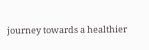journey towards a healthier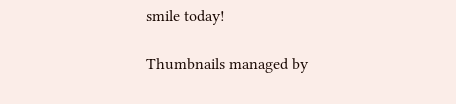smile today!

Thumbnails managed by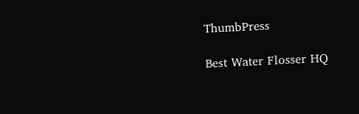ThumbPress

Best Water Flosser HQ